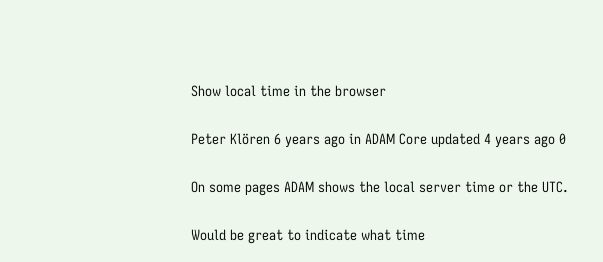Show local time in the browser

Peter Klören 6 years ago in ADAM Core updated 4 years ago 0

On some pages ADAM shows the local server time or the UTC.

Would be great to indicate what time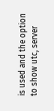is used and the option to show utc, server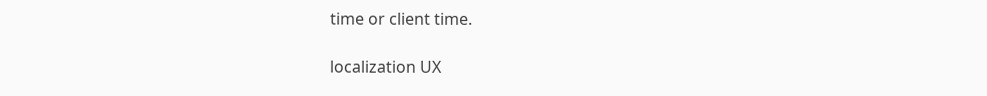time or client time.

localization UX